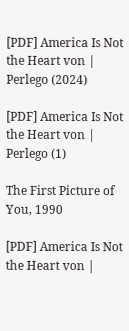[PDF] America Is Not the Heart von | Perlego (2024)

[PDF] America Is Not the Heart von | Perlego (1)

The First Picture of You, 1990

[PDF] America Is Not the Heart von |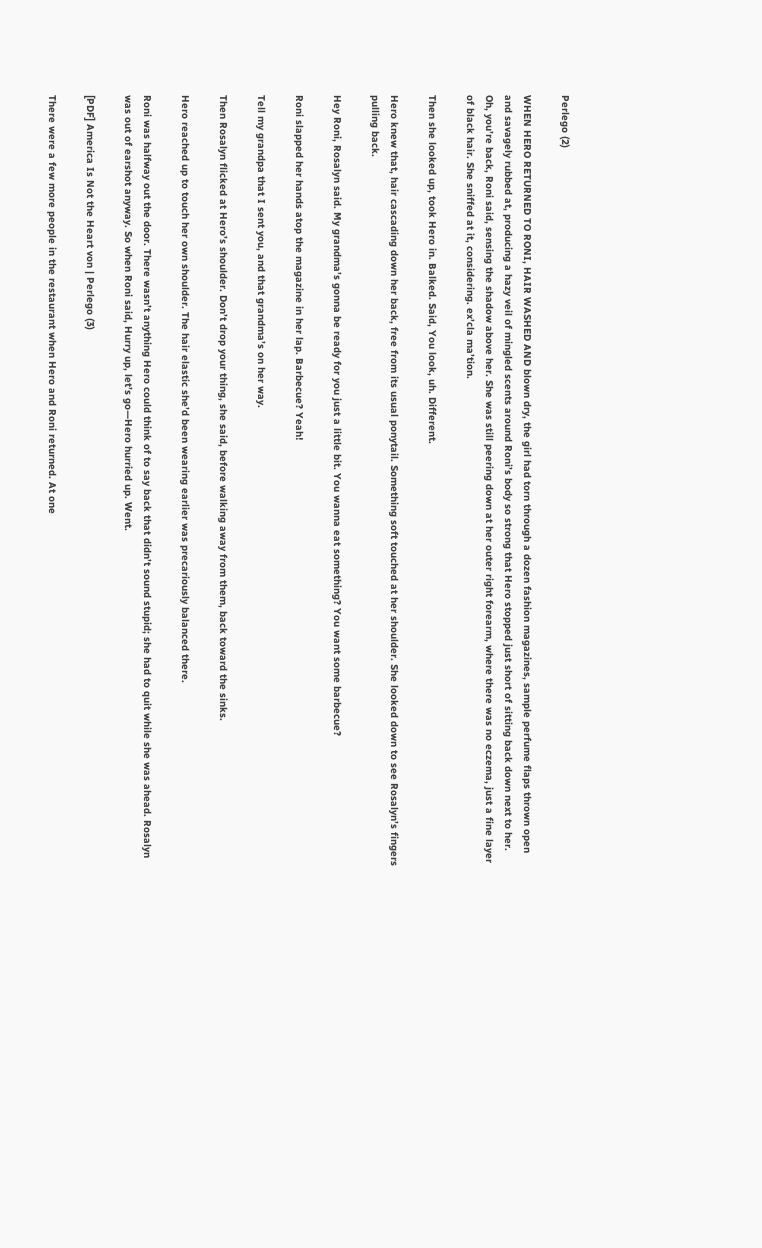Perlego (2)

WHEN HERO RETURNED TO RONI, HAIR WASHED AND blown dry, the girl had torn through a dozen fashion magazines, sample perfume flaps thrown open and savagely rubbed at, producing a hazy veil of mingled scents around Roni’s body so strong that Hero stopped just short of sitting back down next to her. Oh, you’re back, Roni said, sensing the shadow above her. She was still peering down at her outer right forearm, where there was no eczema, just a fine layer of black hair. She sniffed at it, considering. ex’cla ma’tion.

Then she looked up, took Hero in. Balked. Said, You look, uh. Different.

Hero knew that, hair cascading down her back, free from its usual ponytail. Something soft touched at her shoulder. She looked down to see Rosalyn’s fingers pulling back.

Hey Roni, Rosalyn said. My grandma’s gonna be ready for you just a little bit. You wanna eat something? You want some barbecue?

Roni slapped her hands atop the magazine in her lap. Barbecue? Yeah!

Tell my grandpa that I sent you, and that grandma’s on her way.

Then Rosalyn flicked at Hero’s shoulder. Don’t drop your thing, she said, before walking away from them, back toward the sinks.

Hero reached up to touch her own shoulder. The hair elastic she’d been wearing earlier was precariously balanced there.

Roni was halfway out the door. There wasn’t anything Hero could think of to say back that didn’t sound stupid; she had to quit while she was ahead. Rosalyn was out of earshot anyway. So when Roni said, Hurry up, let’s go—Hero hurried up. Went.

[PDF] America Is Not the Heart von | Perlego (3)

There were a few more people in the restaurant when Hero and Roni returned. At one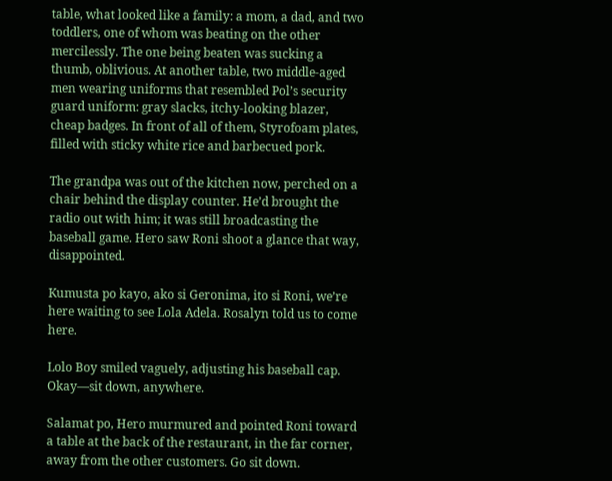table, what looked like a family: a mom, a dad, and two toddlers, one of whom was beating on the other mercilessly. The one being beaten was sucking a thumb, oblivious. At another table, two middle-aged men wearing uniforms that resembled Pol’s security guard uniform: gray slacks, itchy-looking blazer, cheap badges. In front of all of them, Styrofoam plates, filled with sticky white rice and barbecued pork.

The grandpa was out of the kitchen now, perched on a chair behind the display counter. He’d brought the radio out with him; it was still broadcasting the baseball game. Hero saw Roni shoot a glance that way, disappointed.

Kumusta po kayo, ako si Geronima, ito si Roni, we’re here waiting to see Lola Adela. Rosalyn told us to come here.

Lolo Boy smiled vaguely, adjusting his baseball cap. Okay—sit down, anywhere.

Salamat po, Hero murmured and pointed Roni toward a table at the back of the restaurant, in the far corner, away from the other customers. Go sit down.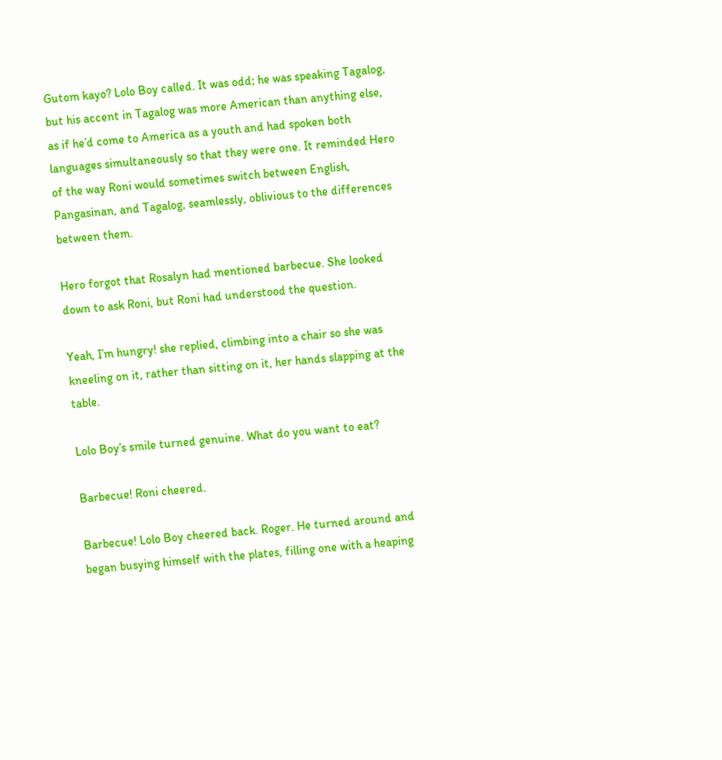Gutom kayo? Lolo Boy called. It was odd; he was speaking Tagalog, but his accent in Tagalog was more American than anything else, as if he’d come to America as a youth and had spoken both languages simultaneously so that they were one. It reminded Hero of the way Roni would sometimes switch between English, Pangasinan, and Tagalog, seamlessly, oblivious to the differences between them.

Hero forgot that Rosalyn had mentioned barbecue. She looked down to ask Roni, but Roni had understood the question.

Yeah, I’m hungry! she replied, climbing into a chair so she was kneeling on it, rather than sitting on it, her hands slapping at the table.

Lolo Boy’s smile turned genuine. What do you want to eat?

Barbecue! Roni cheered.

Barbecue! Lolo Boy cheered back. Roger. He turned around and began busying himself with the plates, filling one with a heaping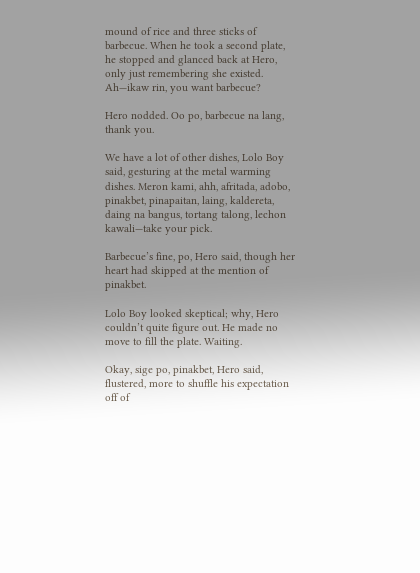mound of rice and three sticks of barbecue. When he took a second plate, he stopped and glanced back at Hero, only just remembering she existed. Ah—ikaw rin, you want barbecue?

Hero nodded. Oo po, barbecue na lang, thank you.

We have a lot of other dishes, Lolo Boy said, gesturing at the metal warming dishes. Meron kami, ahh, afritada, adobo, pinakbet, pinapaitan, laing, kaldereta, daing na bangus, tortang talong, lechon kawali—take your pick.

Barbecue’s fine, po, Hero said, though her heart had skipped at the mention of pinakbet.

Lolo Boy looked skeptical; why, Hero couldn’t quite figure out. He made no move to fill the plate. Waiting.

Okay, sige po, pinakbet, Hero said, flustered, more to shuffle his expectation off of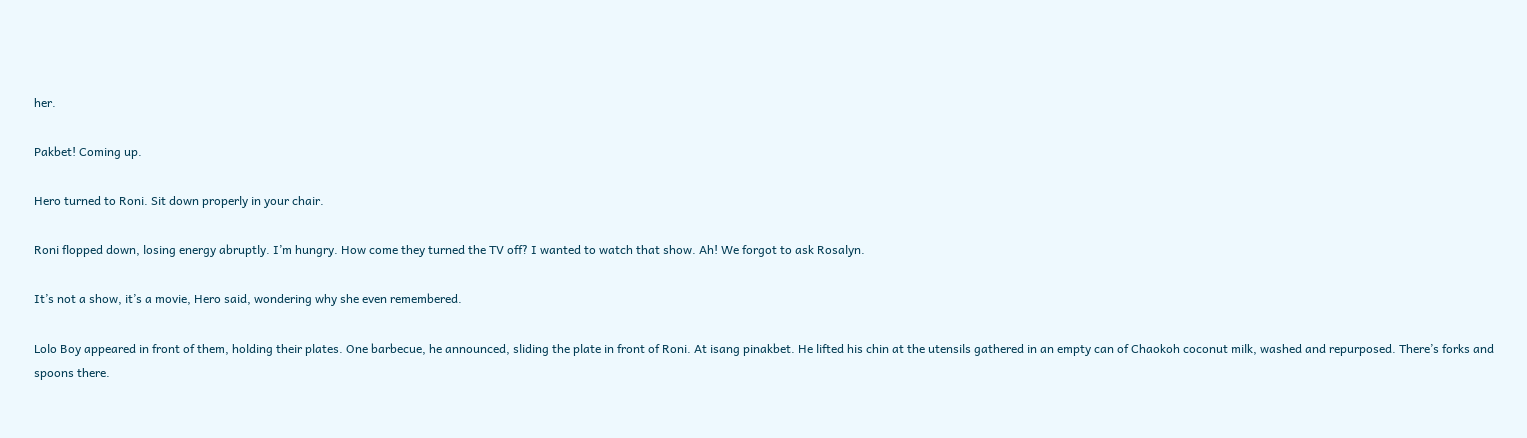her.

Pakbet! Coming up.

Hero turned to Roni. Sit down properly in your chair.

Roni flopped down, losing energy abruptly. I’m hungry. How come they turned the TV off? I wanted to watch that show. Ah! We forgot to ask Rosalyn.

It’s not a show, it’s a movie, Hero said, wondering why she even remembered.

Lolo Boy appeared in front of them, holding their plates. One barbecue, he announced, sliding the plate in front of Roni. At isang pinakbet. He lifted his chin at the utensils gathered in an empty can of Chaokoh coconut milk, washed and repurposed. There’s forks and spoons there.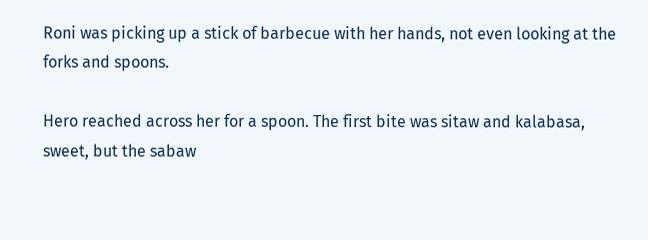Roni was picking up a stick of barbecue with her hands, not even looking at the forks and spoons.

Hero reached across her for a spoon. The first bite was sitaw and kalabasa, sweet, but the sabaw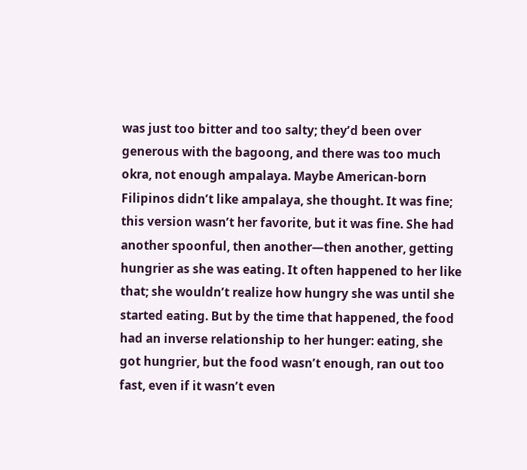was just too bitter and too salty; they’d been over generous with the bagoong, and there was too much okra, not enough ampalaya. Maybe American-born Filipinos didn’t like ampalaya, she thought. It was fine; this version wasn’t her favorite, but it was fine. She had another spoonful, then another—then another, getting hungrier as she was eating. It often happened to her like that; she wouldn’t realize how hungry she was until she started eating. But by the time that happened, the food had an inverse relationship to her hunger: eating, she got hungrier, but the food wasn’t enough, ran out too fast, even if it wasn’t even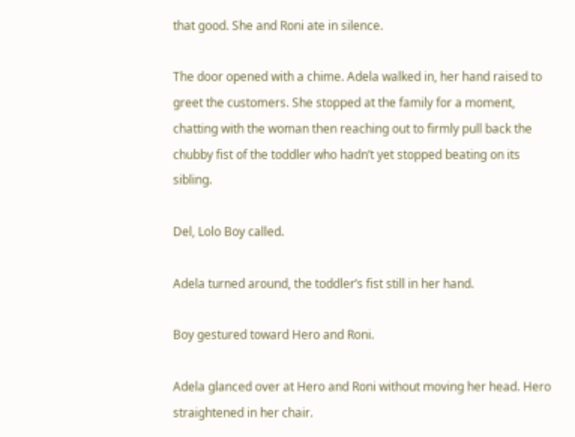that good. She and Roni ate in silence.

The door opened with a chime. Adela walked in, her hand raised to greet the customers. She stopped at the family for a moment, chatting with the woman then reaching out to firmly pull back the chubby fist of the toddler who hadn’t yet stopped beating on its sibling.

Del, Lolo Boy called.

Adela turned around, the toddler’s fist still in her hand.

Boy gestured toward Hero and Roni.

Adela glanced over at Hero and Roni without moving her head. Hero straightened in her chair.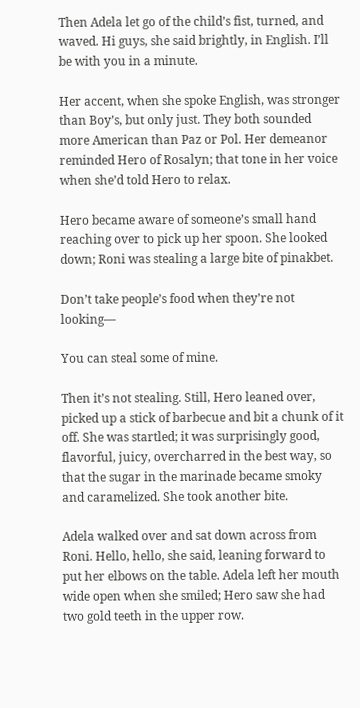Then Adela let go of the child’s fist, turned, and waved. Hi guys, she said brightly, in English. I’ll be with you in a minute.

Her accent, when she spoke English, was stronger than Boy’s, but only just. They both sounded more American than Paz or Pol. Her demeanor reminded Hero of Rosalyn; that tone in her voice when she’d told Hero to relax.

Hero became aware of someone’s small hand reaching over to pick up her spoon. She looked down; Roni was stealing a large bite of pinakbet.

Don’t take people’s food when they’re not looking—

You can steal some of mine.

Then it’s not stealing. Still, Hero leaned over, picked up a stick of barbecue and bit a chunk of it off. She was startled; it was surprisingly good, flavorful, juicy, overcharred in the best way, so that the sugar in the marinade became smoky and caramelized. She took another bite.

Adela walked over and sat down across from Roni. Hello, hello, she said, leaning forward to put her elbows on the table. Adela left her mouth wide open when she smiled; Hero saw she had two gold teeth in the upper row.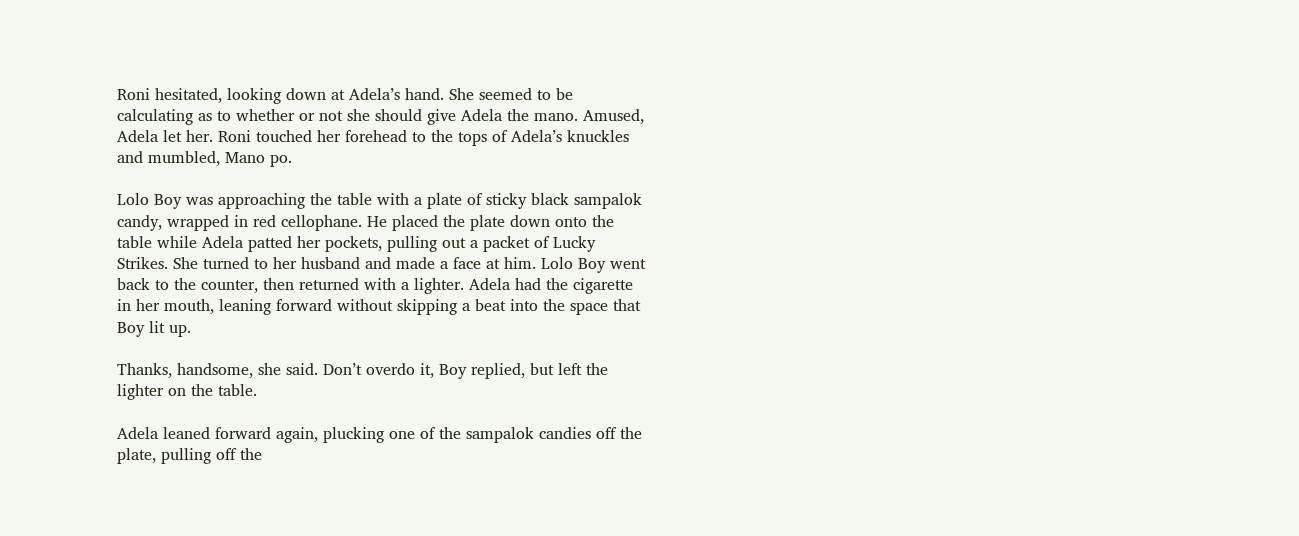Roni hesitated, looking down at Adela’s hand. She seemed to be calculating as to whether or not she should give Adela the mano. Amused, Adela let her. Roni touched her forehead to the tops of Adela’s knuckles and mumbled, Mano po.

Lolo Boy was approaching the table with a plate of sticky black sampalok candy, wrapped in red cellophane. He placed the plate down onto the table while Adela patted her pockets, pulling out a packet of Lucky Strikes. She turned to her husband and made a face at him. Lolo Boy went back to the counter, then returned with a lighter. Adela had the cigarette in her mouth, leaning forward without skipping a beat into the space that Boy lit up.

Thanks, handsome, she said. Don’t overdo it, Boy replied, but left the lighter on the table.

Adela leaned forward again, plucking one of the sampalok candies off the plate, pulling off the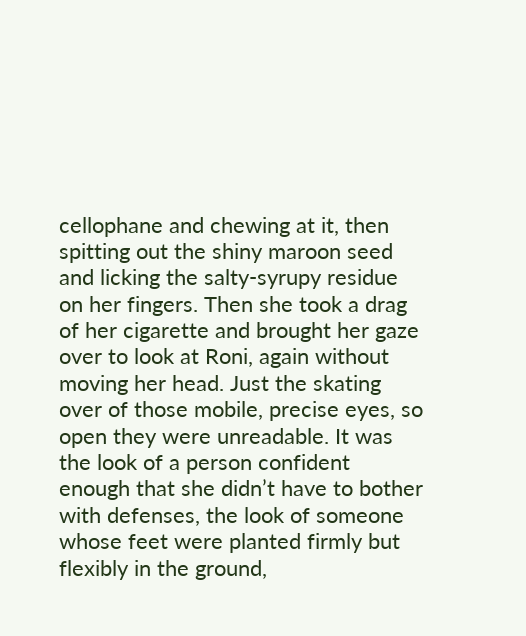cellophane and chewing at it, then spitting out the shiny maroon seed and licking the salty-syrupy residue on her fingers. Then she took a drag of her cigarette and brought her gaze over to look at Roni, again without moving her head. Just the skating over of those mobile, precise eyes, so open they were unreadable. It was the look of a person confident enough that she didn’t have to bother with defenses, the look of someone whose feet were planted firmly but flexibly in the ground,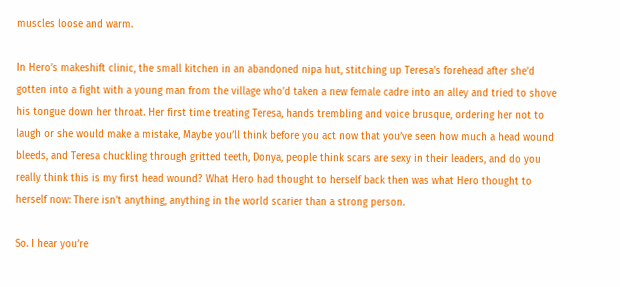muscles loose and warm.

In Hero’s makeshift clinic, the small kitchen in an abandoned nipa hut, stitching up Teresa’s forehead after she’d gotten into a fight with a young man from the village who’d taken a new female cadre into an alley and tried to shove his tongue down her throat. Her first time treating Teresa, hands trembling and voice brusque, ordering her not to laugh or she would make a mistake, Maybe you’ll think before you act now that you’ve seen how much a head wound bleeds, and Teresa chuckling through gritted teeth, Donya, people think scars are sexy in their leaders, and do you really think this is my first head wound? What Hero had thought to herself back then was what Hero thought to herself now: There isn’t anything, anything in the world scarier than a strong person.

So. I hear you’re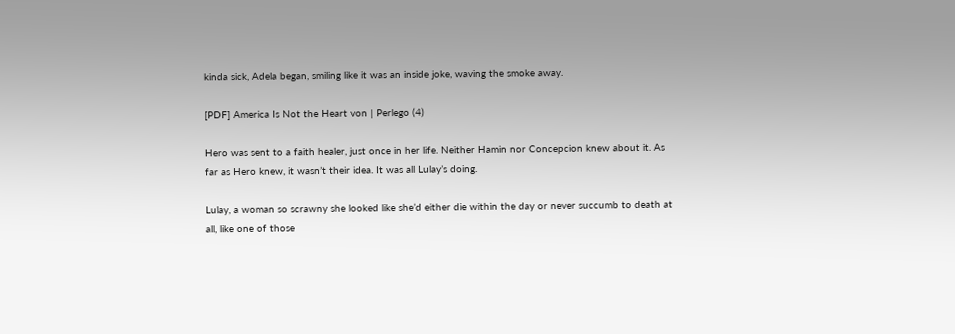kinda sick, Adela began, smiling like it was an inside joke, waving the smoke away.

[PDF] America Is Not the Heart von | Perlego (4)

Hero was sent to a faith healer, just once in her life. Neither Hamin nor Concepcion knew about it. As far as Hero knew, it wasn’t their idea. It was all Lulay’s doing.

Lulay, a woman so scrawny she looked like she’d either die within the day or never succumb to death at all, like one of those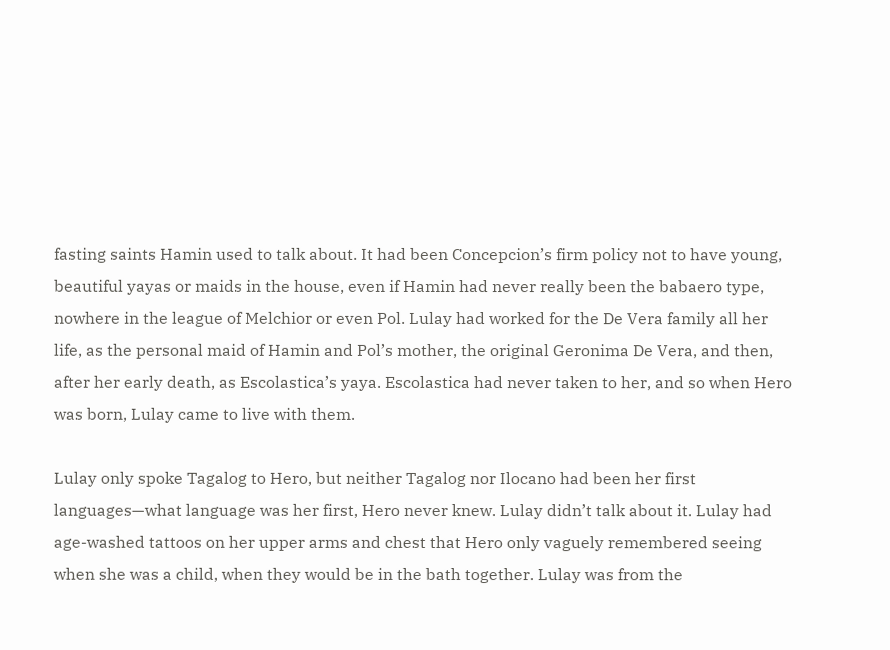fasting saints Hamin used to talk about. It had been Concepcion’s firm policy not to have young, beautiful yayas or maids in the house, even if Hamin had never really been the babaero type, nowhere in the league of Melchior or even Pol. Lulay had worked for the De Vera family all her life, as the personal maid of Hamin and Pol’s mother, the original Geronima De Vera, and then, after her early death, as Escolastica’s yaya. Escolastica had never taken to her, and so when Hero was born, Lulay came to live with them.

Lulay only spoke Tagalog to Hero, but neither Tagalog nor Ilocano had been her first languages—what language was her first, Hero never knew. Lulay didn’t talk about it. Lulay had age-washed tattoos on her upper arms and chest that Hero only vaguely remembered seeing when she was a child, when they would be in the bath together. Lulay was from the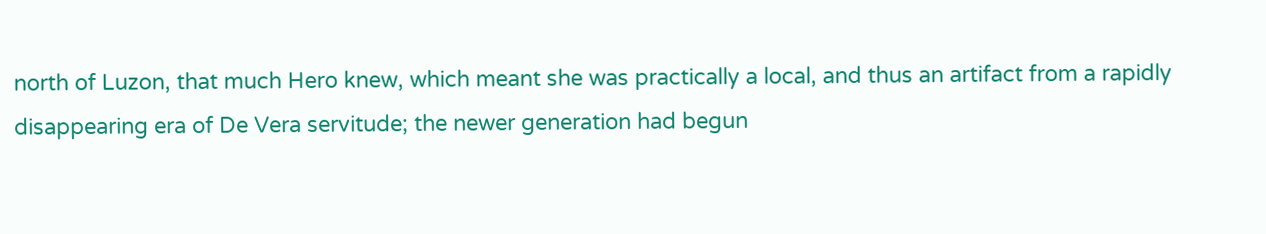north of Luzon, that much Hero knew, which meant she was practically a local, and thus an artifact from a rapidly disappearing era of De Vera servitude; the newer generation had begun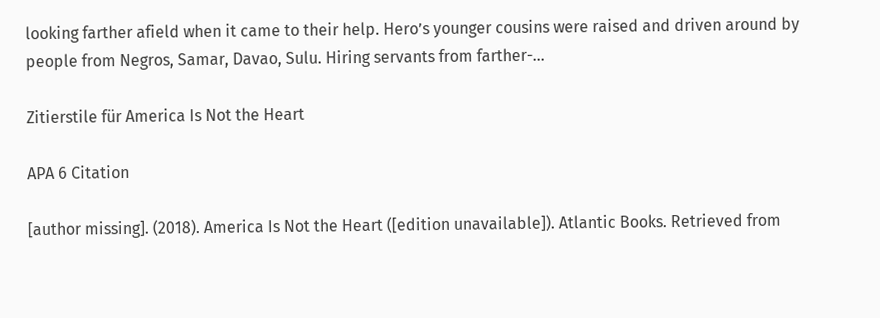looking farther afield when it came to their help. Hero’s younger cousins were raised and driven around by people from Negros, Samar, Davao, Sulu. Hiring servants from farther-...

Zitierstile für America Is Not the Heart

APA 6 Citation

[author missing]. (2018). America Is Not the Heart ([edition unavailable]). Atlantic Books. Retrieved from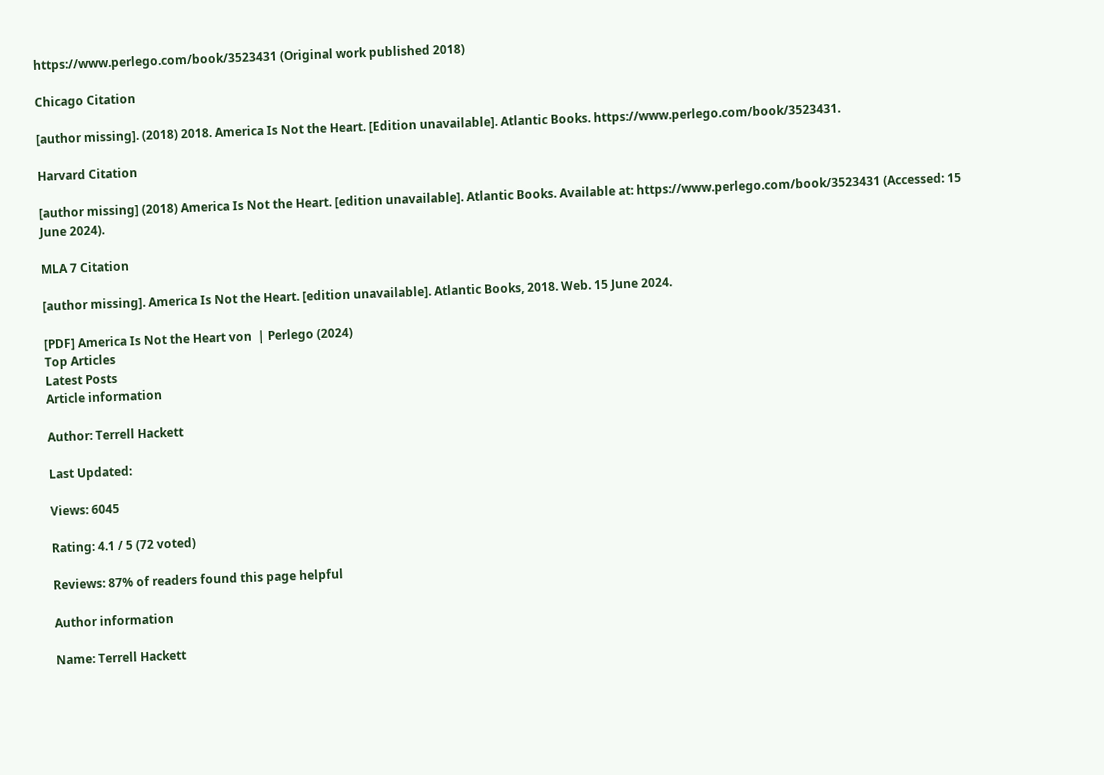https://www.perlego.com/book/3523431 (Original work published 2018)

Chicago Citation

[author missing]. (2018) 2018. America Is Not the Heart. [Edition unavailable]. Atlantic Books. https://www.perlego.com/book/3523431.

Harvard Citation

[author missing] (2018) America Is Not the Heart. [edition unavailable]. Atlantic Books. Available at: https://www.perlego.com/book/3523431 (Accessed: 15 June 2024).

MLA 7 Citation

[author missing]. America Is Not the Heart. [edition unavailable]. Atlantic Books, 2018. Web. 15 June 2024.

[PDF] America Is Not the Heart von  | Perlego (2024)
Top Articles
Latest Posts
Article information

Author: Terrell Hackett

Last Updated:

Views: 6045

Rating: 4.1 / 5 (72 voted)

Reviews: 87% of readers found this page helpful

Author information

Name: Terrell Hackett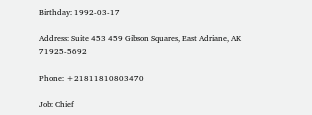Birthday: 1992-03-17

Address: Suite 453 459 Gibson Squares, East Adriane, AK 71925-5692

Phone: +21811810803470

Job: Chief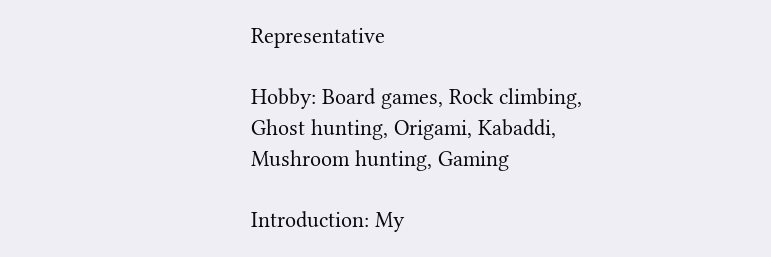Representative

Hobby: Board games, Rock climbing, Ghost hunting, Origami, Kabaddi, Mushroom hunting, Gaming

Introduction: My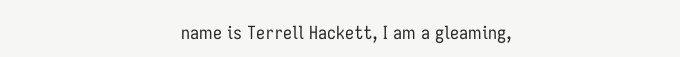name is Terrell Hackett, I am a gleaming,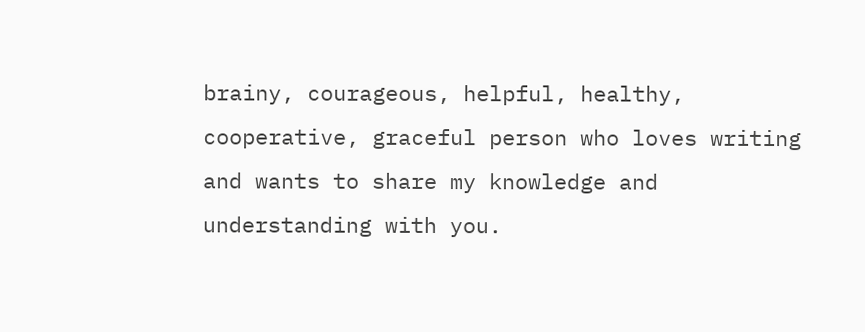brainy, courageous, helpful, healthy, cooperative, graceful person who loves writing and wants to share my knowledge and understanding with you.